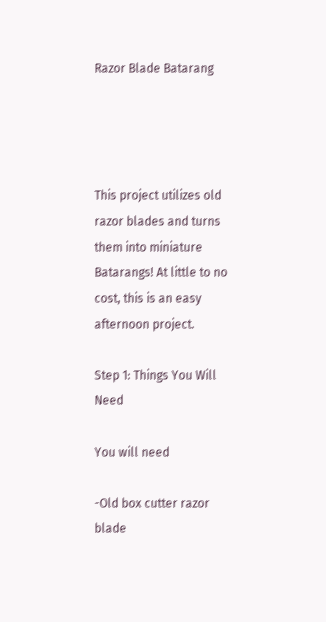Razor Blade Batarang




This project utilizes old razor blades and turns them into miniature Batarangs! At little to no cost, this is an easy afternoon project.

Step 1: Things You Will Need

You will need

-Old box cutter razor blade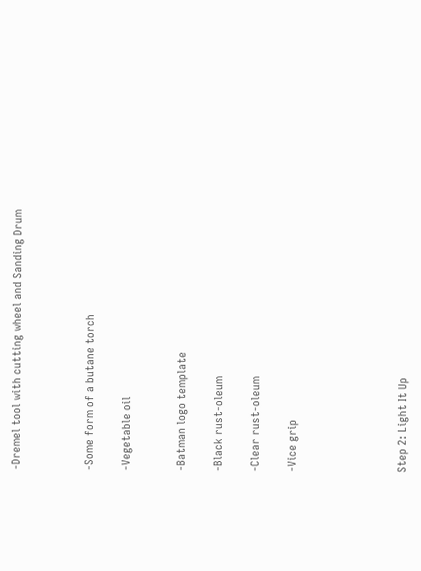-Dremel tool with cutting wheel and Sanding Drum



-Some form of a butane torch

-Vegetable oil


-Batman logo template

-Black rust-oleum

-Clear rust-oleum

-Vice grip





Step 2: Light It Up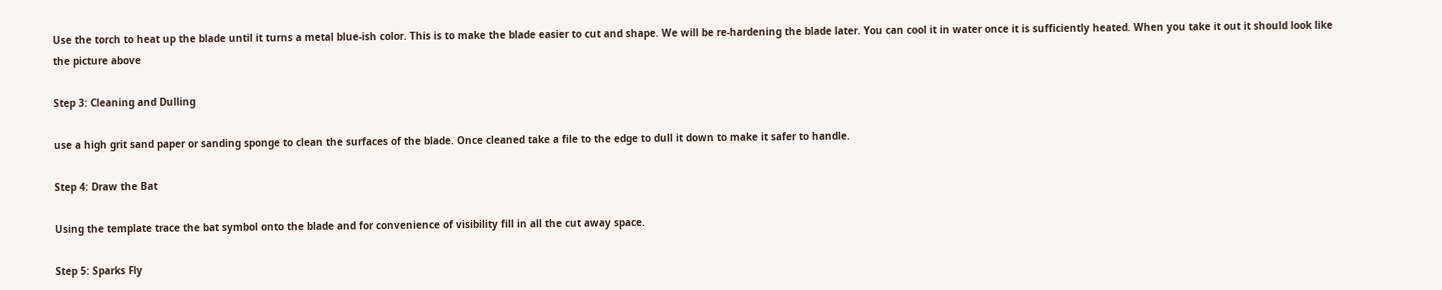Use the torch to heat up the blade until it turns a metal blue-ish color. This is to make the blade easier to cut and shape. We will be re-hardening the blade later. You can cool it in water once it is sufficiently heated. When you take it out it should look like the picture above

Step 3: Cleaning and Dulling

use a high grit sand paper or sanding sponge to clean the surfaces of the blade. Once cleaned take a file to the edge to dull it down to make it safer to handle.

Step 4: Draw the Bat

Using the template trace the bat symbol onto the blade and for convenience of visibility fill in all the cut away space.

Step 5: Sparks Fly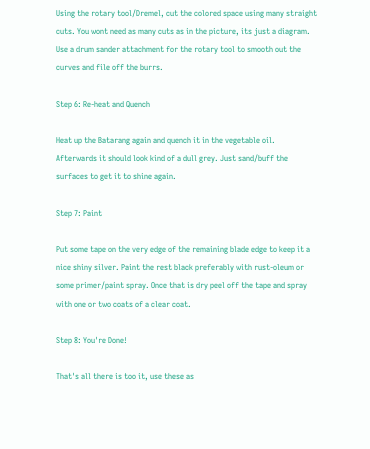Using the rotary tool/Dremel, cut the colored space using many straight cuts. You wont need as many cuts as in the picture, its just a diagram. Use a drum sander attachment for the rotary tool to smooth out the curves and file off the burrs.

Step 6: Re-heat and Quench

Heat up the Batarang again and quench it in the vegetable oil. Afterwards it should look kind of a dull grey. Just sand/buff the surfaces to get it to shine again.

Step 7: Paint

Put some tape on the very edge of the remaining blade edge to keep it a nice shiny silver. Paint the rest black preferably with rust-oleum or some primer/paint spray. Once that is dry peel off the tape and spray with one or two coats of a clear coat.

Step 8: You're Done!

That's all there is too it, use these as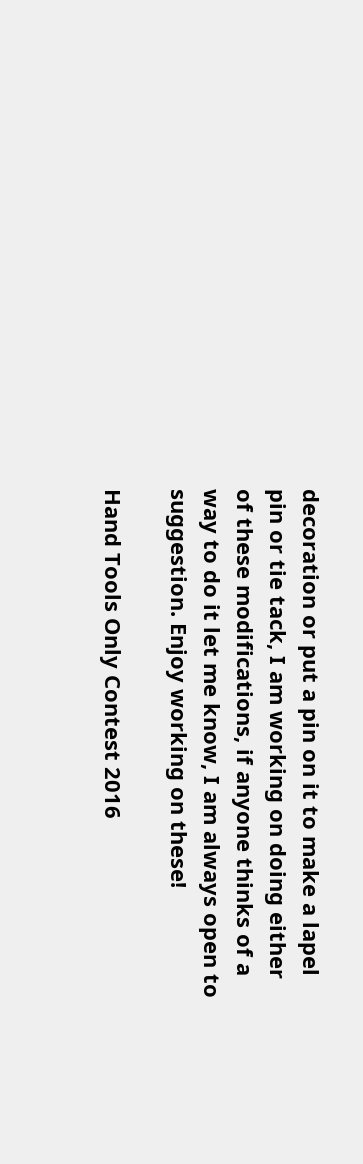decoration or put a pin on it to make a lapel pin or tie tack, I am working on doing either of these modifications, if anyone thinks of a way to do it let me know, I am always open to suggestion. Enjoy working on these!

Hand Tools Only Contest 2016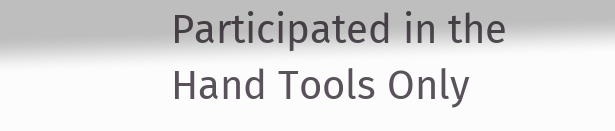Participated in the
Hand Tools Only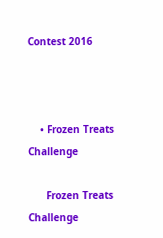Contest 2016



    • Frozen Treats Challenge

      Frozen Treats Challenge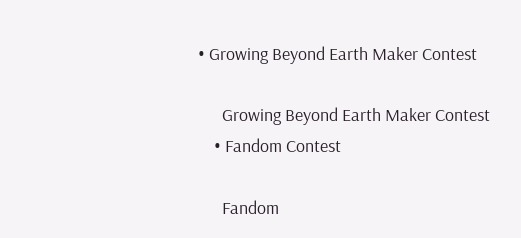• Growing Beyond Earth Maker Contest

      Growing Beyond Earth Maker Contest
    • Fandom Contest

      Fandom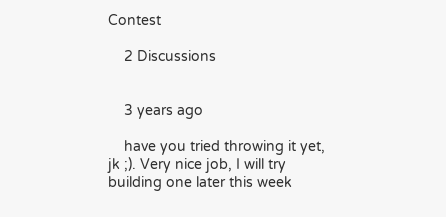Contest

    2 Discussions


    3 years ago

    have you tried throwing it yet, jk ;). Very nice job, I will try building one later this week